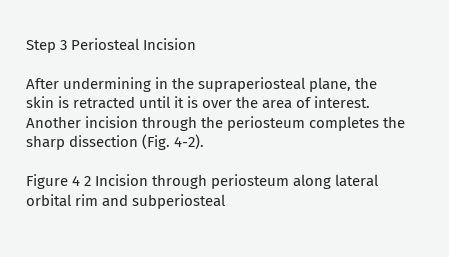Step 3 Periosteal Incision

After undermining in the supraperiosteal plane, the skin is retracted until it is over the area of interest. Another incision through the periosteum completes the sharp dissection (Fig. 4-2).

Figure 4 2 Incision through periosteum along lateral orbital rim and subperiosteal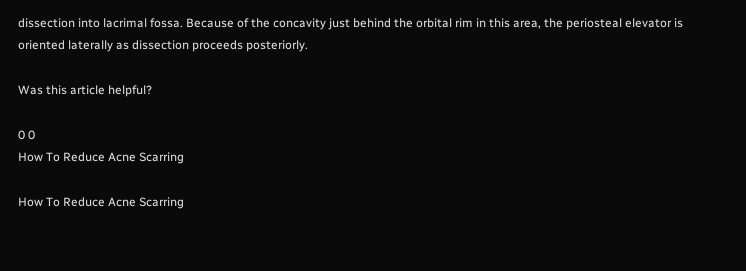dissection into lacrimal fossa. Because of the concavity just behind the orbital rim in this area, the periosteal elevator is oriented laterally as dissection proceeds posteriorly.

Was this article helpful?

0 0
How To Reduce Acne Scarring

How To Reduce Acne Scarring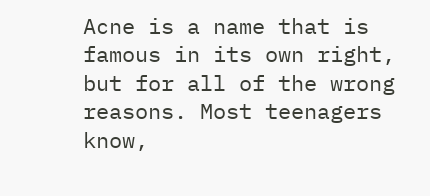Acne is a name that is famous in its own right, but for all of the wrong reasons. Most teenagers know,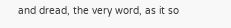and dread, the very word, as it so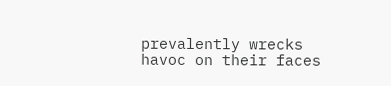prevalently wrecks havoc on their faces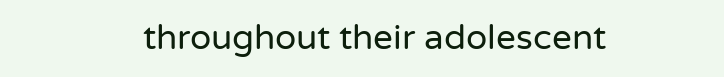throughout their adolescent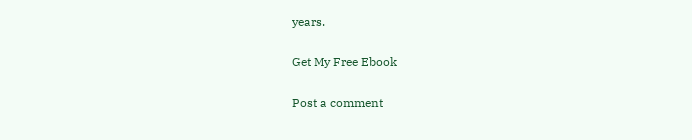years.

Get My Free Ebook

Post a comment